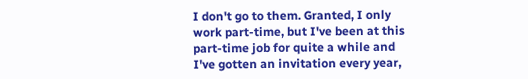I don't go to them. Granted, I only work part-time, but I've been at this part-time job for quite a while and I've gotten an invitation every year,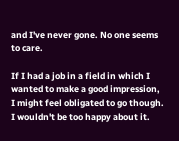and I've never gone. No one seems to care.

If I had a job in a field in which I wanted to make a good impression, I might feel obligated to go though. I wouldn't be too happy about it.